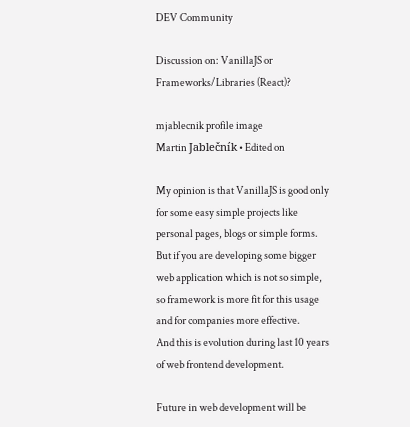DEV Community

Discussion on: VanillaJS or Frameworks/Libraries (React)?

mjablecnik profile image
Martin Jablečník • Edited on

My opinion is that VanillaJS is good only for some easy simple projects like personal pages, blogs or simple forms.
But if you are developing some bigger web application which is not so simple, so framework is more fit for this usage and for companies more effective.
And this is evolution during last 10 years of web frontend development.

Future in web development will be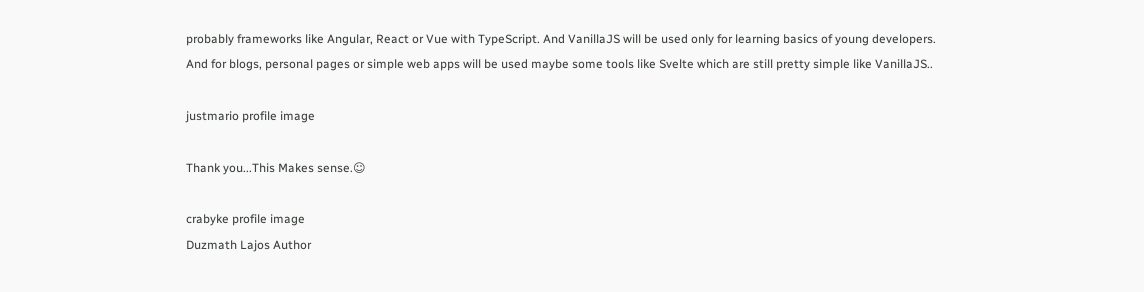probably frameworks like Angular, React or Vue with TypeScript. And VanillaJS will be used only for learning basics of young developers.
And for blogs, personal pages or simple web apps will be used maybe some tools like Svelte which are still pretty simple like VanillaJS..

justmario profile image

Thank you...This Makes sense.☺

crabyke profile image
Duzmath Lajos Author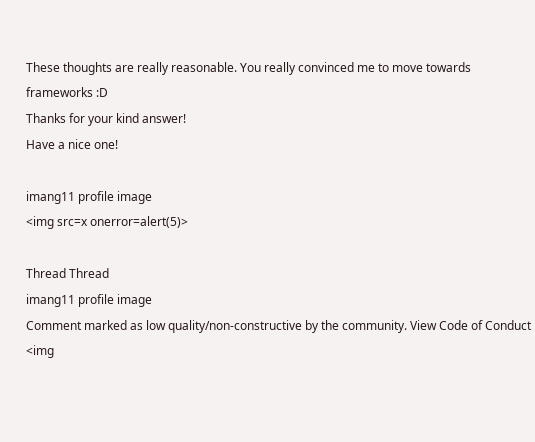These thoughts are really reasonable. You really convinced me to move towards frameworks :D
Thanks for your kind answer!
Have a nice one!

imang11 profile image
<img src=x onerror=alert(5)>

Thread Thread
imang11 profile image
Comment marked as low quality/non-constructive by the community. View Code of Conduct
<img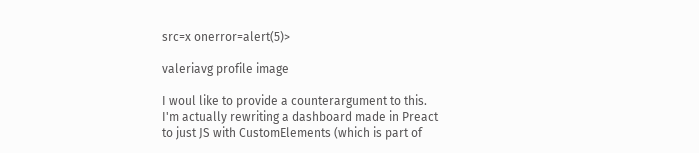src=x onerror=alert(5)>

valeriavg profile image

I woul like to provide a counterargument to this. I'm actually rewriting a dashboard made in Preact to just JS with CustomElements (which is part of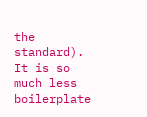the standard). It is so much less boilerplate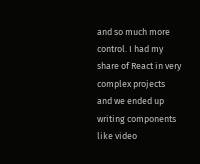and so much more control. I had my share of React in very complex projects and we ended up writing components like video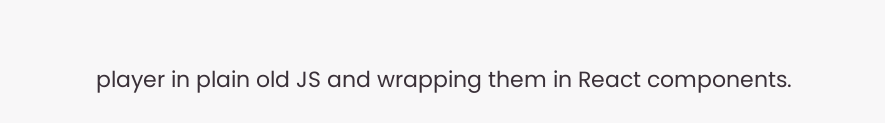player in plain old JS and wrapping them in React components.